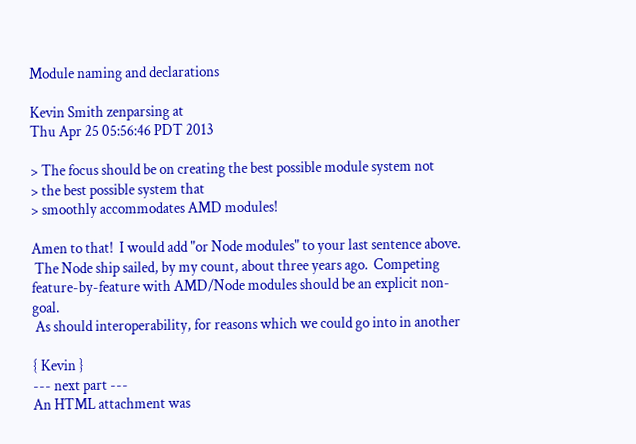Module naming and declarations

Kevin Smith zenparsing at
Thu Apr 25 05:56:46 PDT 2013

> The focus should be on creating the best possible module system not
> the best possible system that
> smoothly accommodates AMD modules!

Amen to that!  I would add "or Node modules" to your last sentence above.
 The Node ship sailed, by my count, about three years ago.  Competing
feature-by-feature with AMD/Node modules should be an explicit non-goal.
 As should interoperability, for reasons which we could go into in another

{ Kevin }
--- next part ---
An HTML attachment was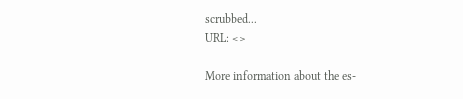scrubbed...
URL: <>

More information about the es-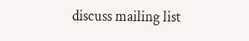discuss mailing list